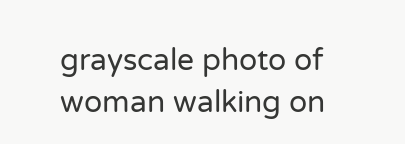grayscale photo of woman walking on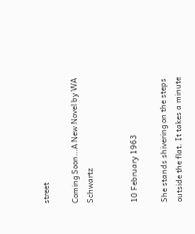street

Coming Soon…A New Novel by WA Schwartz


10 February 1963

She stands shivering on the steps outside the flat. It takes a minute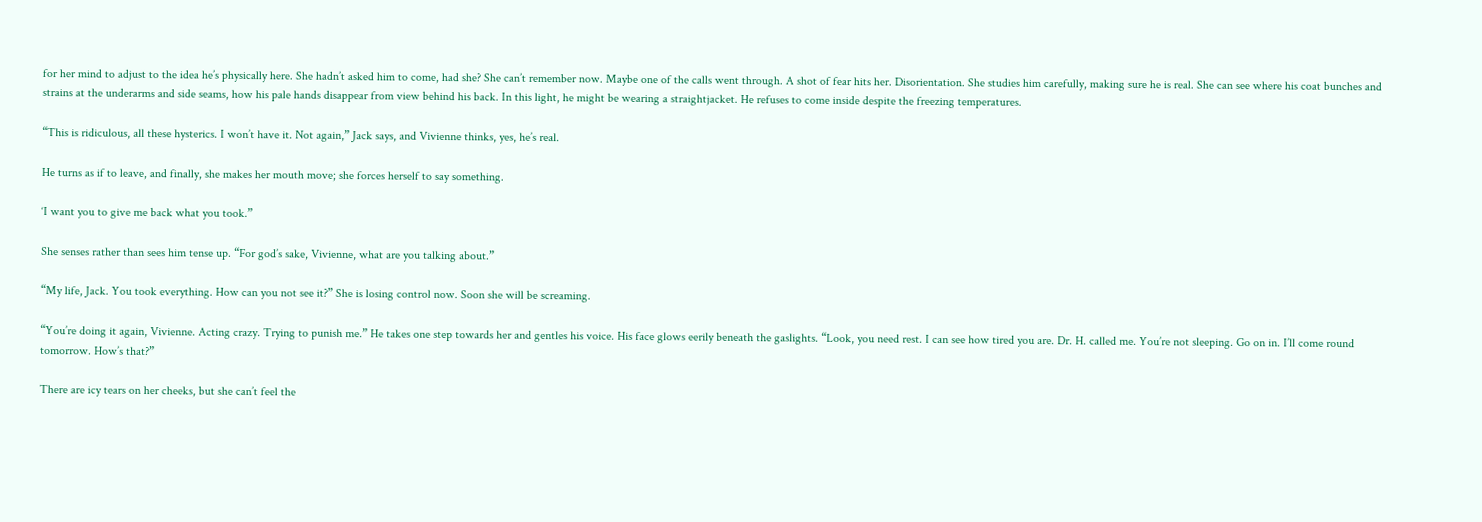for her mind to adjust to the idea he’s physically here. She hadn’t asked him to come, had she? She can’t remember now. Maybe one of the calls went through. A shot of fear hits her. Disorientation. She studies him carefully, making sure he is real. She can see where his coat bunches and strains at the underarms and side seams, how his pale hands disappear from view behind his back. In this light, he might be wearing a straightjacket. He refuses to come inside despite the freezing temperatures.

“This is ridiculous, all these hysterics. I won’t have it. Not again,” Jack says, and Vivienne thinks, yes, he’s real.

He turns as if to leave, and finally, she makes her mouth move; she forces herself to say something.

‘I want you to give me back what you took.”

She senses rather than sees him tense up. “For god’s sake, Vivienne, what are you talking about.”

“My life, Jack. You took everything. How can you not see it?” She is losing control now. Soon she will be screaming.

“You’re doing it again, Vivienne. Acting crazy. Trying to punish me.” He takes one step towards her and gentles his voice. His face glows eerily beneath the gaslights. “Look, you need rest. I can see how tired you are. Dr. H. called me. You’re not sleeping. Go on in. I’ll come round tomorrow. How’s that?”

There are icy tears on her cheeks, but she can’t feel the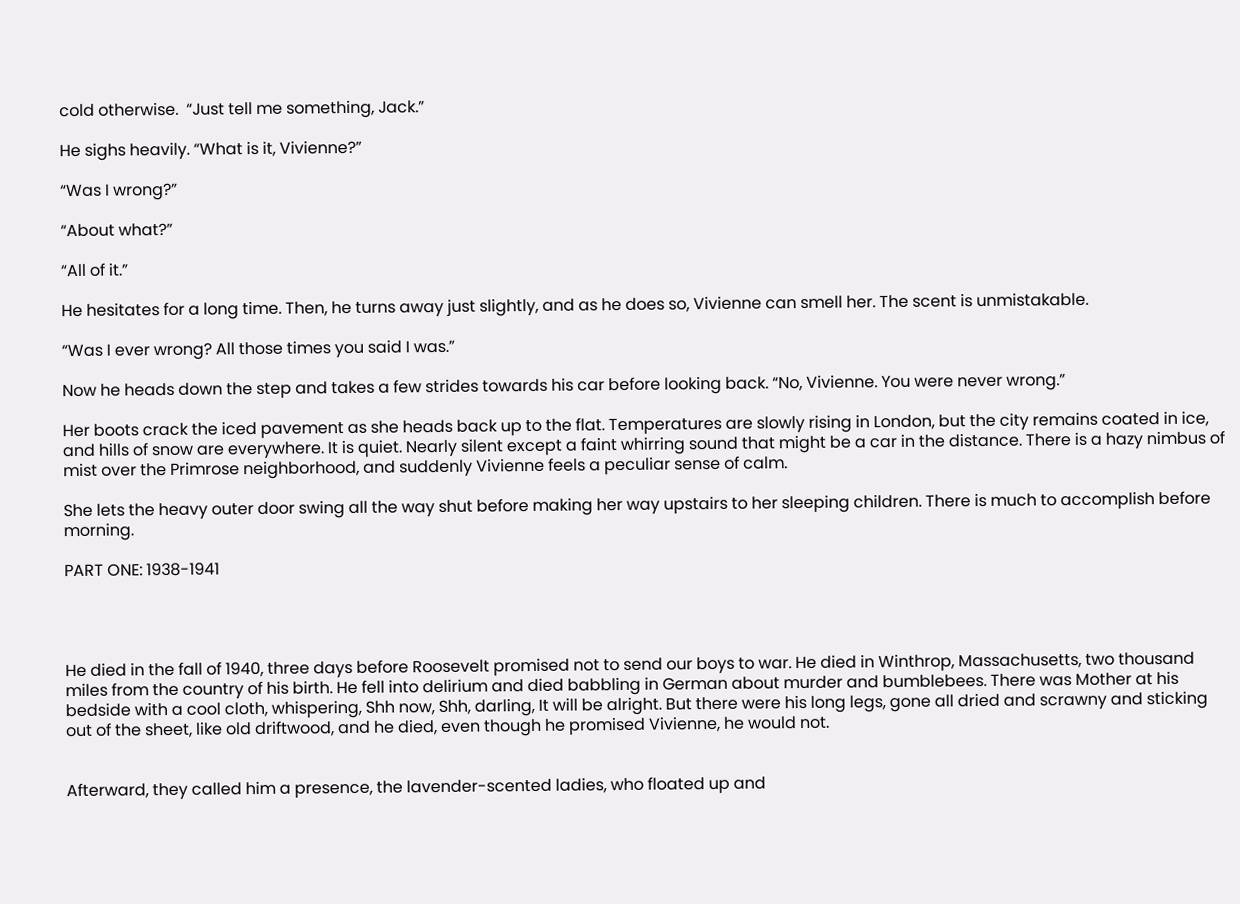cold otherwise.  “Just tell me something, Jack.”

He sighs heavily. “What is it, Vivienne?”

“Was I wrong?”

“About what?”

“All of it.”

He hesitates for a long time. Then, he turns away just slightly, and as he does so, Vivienne can smell her. The scent is unmistakable.

“Was I ever wrong? All those times you said I was.”

Now he heads down the step and takes a few strides towards his car before looking back. “No, Vivienne. You were never wrong.”

Her boots crack the iced pavement as she heads back up to the flat. Temperatures are slowly rising in London, but the city remains coated in ice, and hills of snow are everywhere. It is quiet. Nearly silent except a faint whirring sound that might be a car in the distance. There is a hazy nimbus of mist over the Primrose neighborhood, and suddenly Vivienne feels a peculiar sense of calm.

She lets the heavy outer door swing all the way shut before making her way upstairs to her sleeping children. There is much to accomplish before morning.

PART ONE: 1938-1941




He died in the fall of 1940, three days before Roosevelt promised not to send our boys to war. He died in Winthrop, Massachusetts, two thousand miles from the country of his birth. He fell into delirium and died babbling in German about murder and bumblebees. There was Mother at his bedside with a cool cloth, whispering, Shh now, Shh, darling, It will be alright. But there were his long legs, gone all dried and scrawny and sticking out of the sheet, like old driftwood, and he died, even though he promised Vivienne, he would not.


Afterward, they called him a presence, the lavender-scented ladies, who floated up and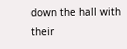down the hall with their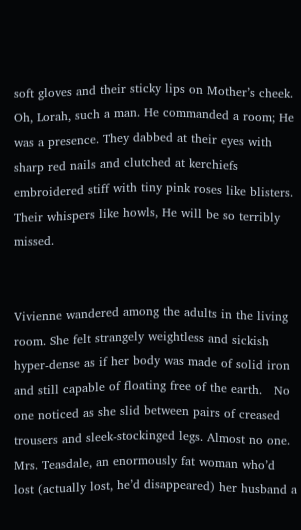soft gloves and their sticky lips on Mother’s cheek. Oh, Lorah, such a man. He commanded a room; He was a presence. They dabbed at their eyes with sharp red nails and clutched at kerchiefs embroidered stiff with tiny pink roses like blisters. Their whispers like howls, He will be so terribly missed.


Vivienne wandered among the adults in the living room. She felt strangely weightless and sickish hyper-dense as if her body was made of solid iron and still capable of floating free of the earth.   No one noticed as she slid between pairs of creased trousers and sleek-stockinged legs. Almost no one. Mrs. Teasdale, an enormously fat woman who’d lost (actually lost, he’d disappeared) her husband a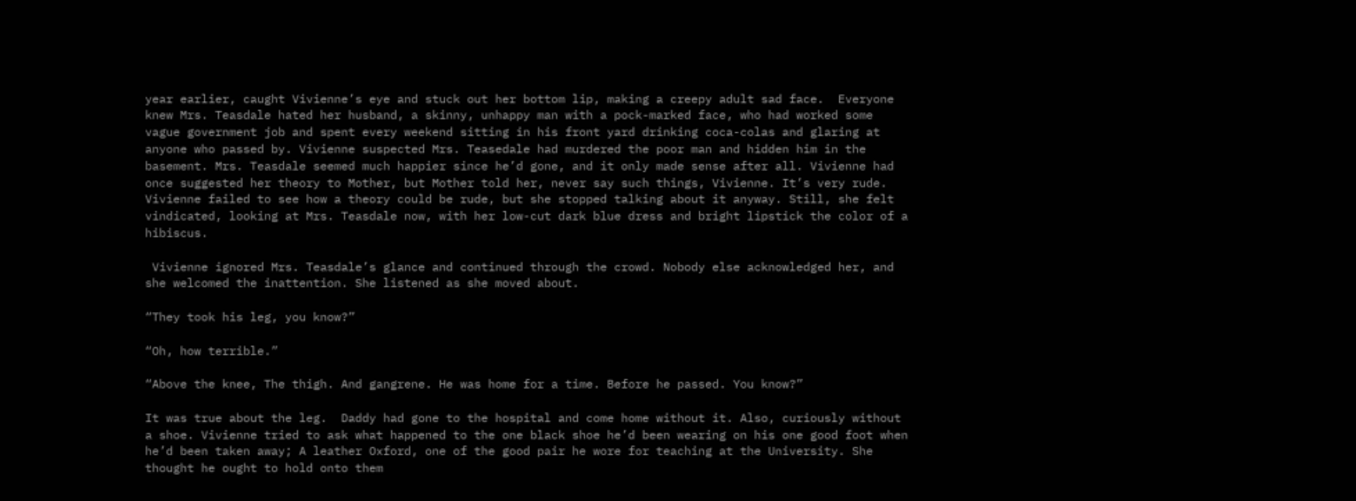year earlier, caught Vivienne’s eye and stuck out her bottom lip, making a creepy adult sad face.  Everyone knew Mrs. Teasdale hated her husband, a skinny, unhappy man with a pock-marked face, who had worked some vague government job and spent every weekend sitting in his front yard drinking coca-colas and glaring at anyone who passed by. Vivienne suspected Mrs. Teasedale had murdered the poor man and hidden him in the basement. Mrs. Teasdale seemed much happier since he’d gone, and it only made sense after all. Vivienne had once suggested her theory to Mother, but Mother told her, never say such things, Vivienne. It’s very rude.  Vivienne failed to see how a theory could be rude, but she stopped talking about it anyway. Still, she felt vindicated, looking at Mrs. Teasdale now, with her low-cut dark blue dress and bright lipstick the color of a hibiscus.

 Vivienne ignored Mrs. Teasdale’s glance and continued through the crowd. Nobody else acknowledged her, and she welcomed the inattention. She listened as she moved about.

“They took his leg, you know?”

“Oh, how terrible.”

“Above the knee, The thigh. And gangrene. He was home for a time. Before he passed. You know?”

It was true about the leg.  Daddy had gone to the hospital and come home without it. Also, curiously without a shoe. Vivienne tried to ask what happened to the one black shoe he’d been wearing on his one good foot when he’d been taken away; A leather Oxford, one of the good pair he wore for teaching at the University. She thought he ought to hold onto them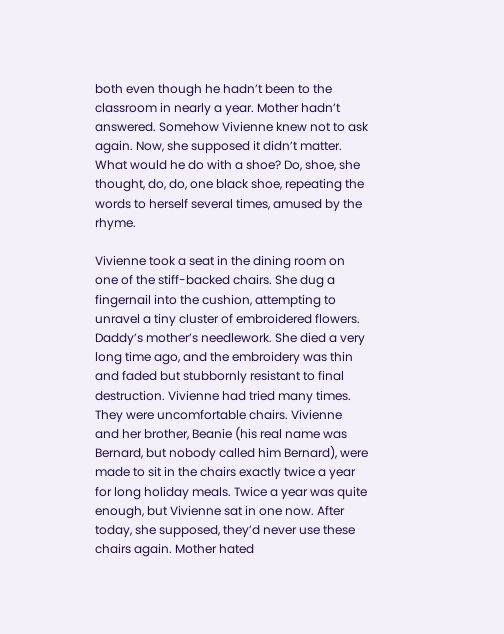both even though he hadn’t been to the classroom in nearly a year. Mother hadn’t answered. Somehow Vivienne knew not to ask again. Now, she supposed it didn’t matter. What would he do with a shoe? Do, shoe, she thought, do, do, one black shoe, repeating the words to herself several times, amused by the rhyme.

Vivienne took a seat in the dining room on one of the stiff-backed chairs. She dug a fingernail into the cushion, attempting to unravel a tiny cluster of embroidered flowers. Daddy’s mother’s needlework. She died a very long time ago, and the embroidery was thin and faded but stubbornly resistant to final destruction. Vivienne had tried many times.  They were uncomfortable chairs. Vivienne and her brother, Beanie (his real name was Bernard, but nobody called him Bernard), were made to sit in the chairs exactly twice a year for long holiday meals. Twice a year was quite enough, but Vivienne sat in one now. After today, she supposed, they’d never use these chairs again. Mother hated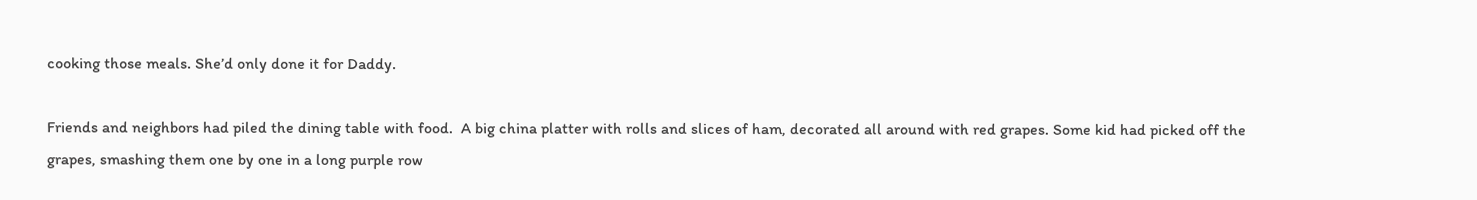cooking those meals. She’d only done it for Daddy.

Friends and neighbors had piled the dining table with food.  A big china platter with rolls and slices of ham, decorated all around with red grapes. Some kid had picked off the grapes, smashing them one by one in a long purple row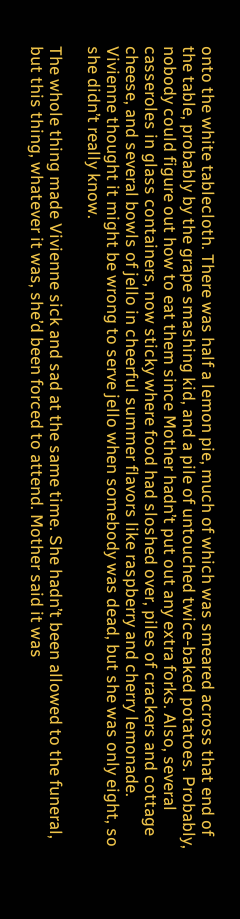onto the white tablecloth. There was half a lemon pie, much of which was smeared across that end of the table, probably by the grape smashing kid, and a pile of untouched twice-baked potatoes. Probably, nobody could figure out how to eat them since Mother hadn’t put out any extra forks. Also, several casseroles in glass containers, now sticky where food had sloshed over, piles of crackers and cottage cheese, and several bowls of jello in cheerful summer flavors like raspberry and cherry lemonade. Vivienne thought it might be wrong to serve jello when somebody was dead, but she was only eight, so she didn’t really know.

The whole thing made Vivienne sick and sad at the same time. She hadn’t been allowed to the funeral, but this thing, whatever it was, she’d been forced to attend. Mother said it was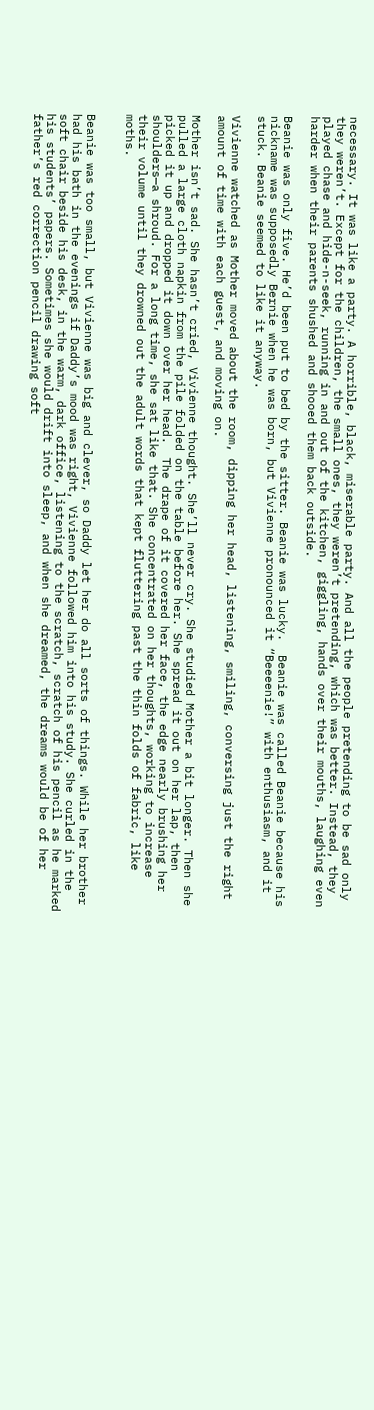necessary. It was like a party. A horrible, black, miserable party. And all the people pretending to be sad only they weren’t. Except for the children, the small ones, they weren’t pretending, which was better. Instead, they played chase and hide-n-seek, running in and out of the kitchen, giggling, hands over their mouths, laughing even harder when their parents shushed and shooed them back outside.

Beanie was only five. He’d been put to bed by the sitter. Beanie was lucky.  Beanie was called Beanie because his nickname was supposedly Bernie when he was born, but Vivienne pronounced it “Beeeenie!” with enthusiasm, and it stuck. Beanie seemed to like it anyway.

Vivienne watched as Mother moved about the room, dipping her head, listening, smiling, conversing just the right amount of time with each guest, and moving on.

Mother isn’t sad. She hasn’t cried, Vivienne thought. She’ll never cry. She studied Mother a bit longer. Then she pulled a large cloth napkin from the pile folded on the table before her. She spread it out on her lap, then picked it up and dropped it down over her head.  The drape of it covered her face, the edge nearly brushing her shoulders—a shroud. For a long time, she sat like that. She concentrated on her thoughts, working to increase their volume until they drowned out the adult words that kept fluttering past the thin folds of fabric, like moths.


Beanie was too small, but Vivienne was big and clever, so Daddy let her do all sorts of things. While her brother had his bath in the evenings if Daddy’s mood was right, Vivienne followed him into his study. She curled in the soft chair beside his desk, in the warm, dark office, listening to the scratch, scratch of his pencil as he marked his students’ papers. Sometimes she would drift into sleep, and when she dreamed, the dreams would be of her father’s red correction pencil drawing soft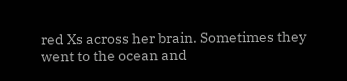red Xs across her brain. Sometimes they went to the ocean and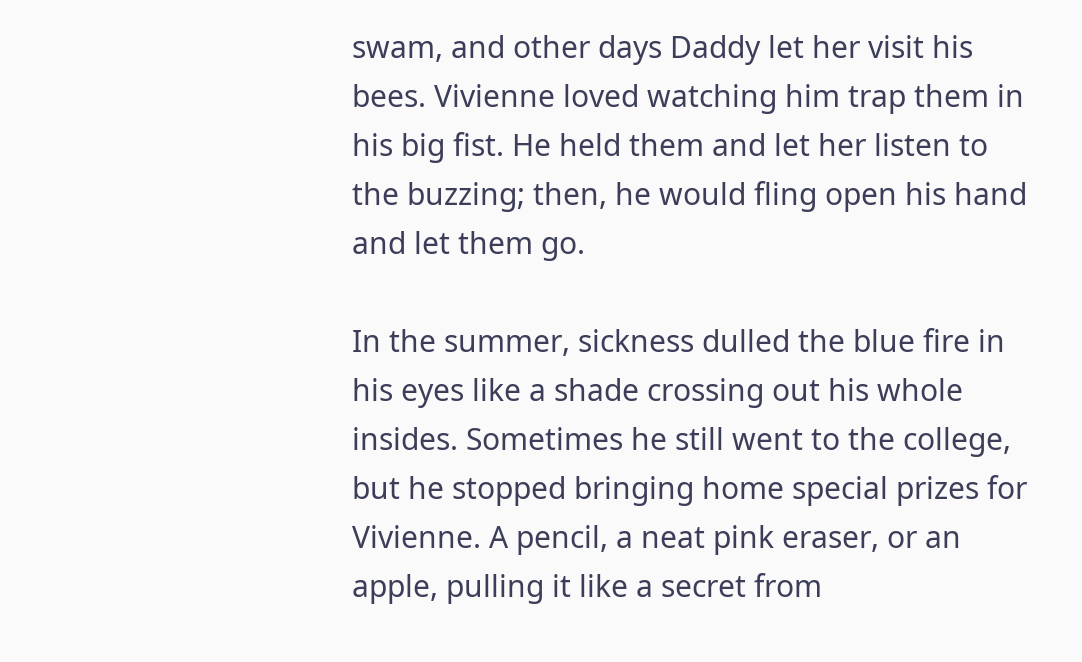swam, and other days Daddy let her visit his bees. Vivienne loved watching him trap them in his big fist. He held them and let her listen to the buzzing; then, he would fling open his hand and let them go.

In the summer, sickness dulled the blue fire in his eyes like a shade crossing out his whole insides. Sometimes he still went to the college, but he stopped bringing home special prizes for Vivienne. A pencil, a neat pink eraser, or an apple, pulling it like a secret from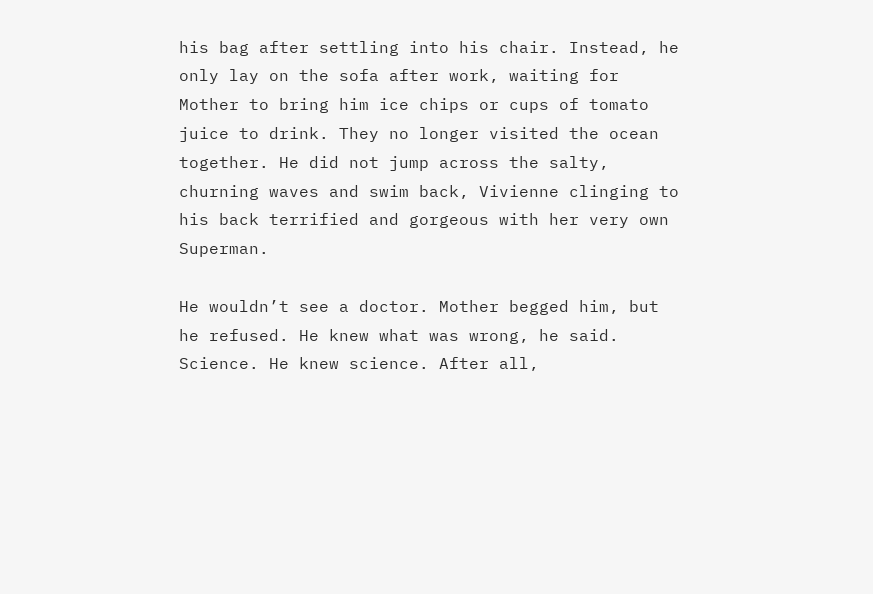his bag after settling into his chair. Instead, he only lay on the sofa after work, waiting for Mother to bring him ice chips or cups of tomato juice to drink. They no longer visited the ocean together. He did not jump across the salty, churning waves and swim back, Vivienne clinging to his back terrified and gorgeous with her very own Superman.

He wouldn’t see a doctor. Mother begged him, but he refused. He knew what was wrong, he said. Science. He knew science. After all,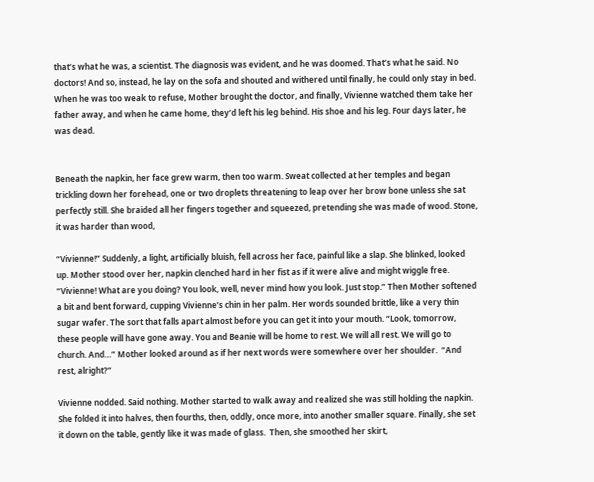that’s what he was, a scientist. The diagnosis was evident, and he was doomed. That’s what he said. No doctors! And so, instead, he lay on the sofa and shouted and withered until finally, he could only stay in bed. When he was too weak to refuse, Mother brought the doctor, and finally, Vivienne watched them take her father away, and when he came home, they’d left his leg behind. His shoe and his leg. Four days later, he was dead.


Beneath the napkin, her face grew warm, then too warm. Sweat collected at her temples and began trickling down her forehead, one or two droplets threatening to leap over her brow bone unless she sat perfectly still. She braided all her fingers together and squeezed, pretending she was made of wood. Stone, it was harder than wood,

“Vivienne!” Suddenly, a light, artificially bluish, fell across her face, painful like a slap. She blinked, looked up. Mother stood over her, napkin clenched hard in her fist as if it were alive and might wiggle free. “Vivienne! What are you doing? You look, well, never mind how you look. Just stop.” Then Mother softened a bit and bent forward, cupping Vivienne’s chin in her palm. Her words sounded brittle, like a very thin sugar wafer. The sort that falls apart almost before you can get it into your mouth. “Look, tomorrow, these people will have gone away. You and Beanie will be home to rest. We will all rest. We will go to church. And…” Mother looked around as if her next words were somewhere over her shoulder.  “And rest, alright?”

Vivienne nodded. Said nothing. Mother started to walk away and realized she was still holding the napkin. She folded it into halves, then fourths, then, oddly, once more, into another smaller square. Finally, she set it down on the table, gently like it was made of glass.  Then, she smoothed her skirt,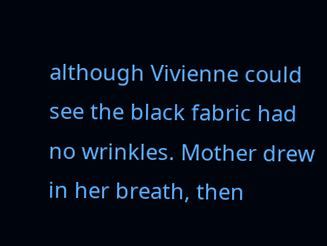although Vivienne could see the black fabric had no wrinkles. Mother drew in her breath, then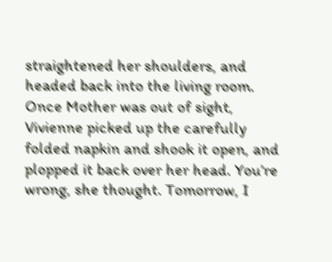straightened her shoulders, and headed back into the living room.  Once Mother was out of sight, Vivienne picked up the carefully folded napkin and shook it open, and plopped it back over her head. You’re wrong, she thought. Tomorrow, I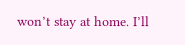won’t stay at home. I’ll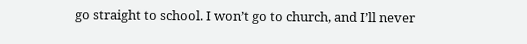go straight to school. I won’t go to church, and I’ll never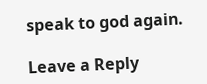speak to god again.

Leave a Reply